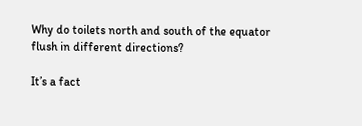Why do toilets north and south of the equator flush in different directions?

It’s a fact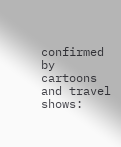confirmed by cartoons and travel shows: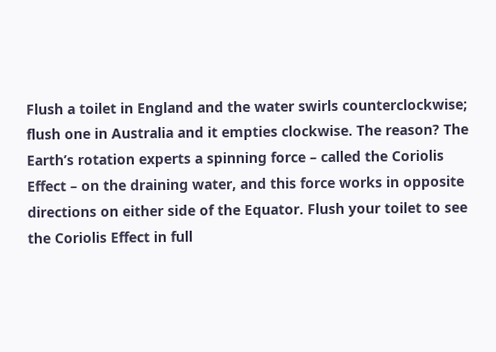Flush a toilet in England and the water swirls counterclockwise; flush one in Australia and it empties clockwise. The reason? The Earth’s rotation experts a spinning force – called the Coriolis Effect – on the draining water, and this force works in opposite directions on either side of the Equator. Flush your toilet to see the Coriolis Effect in full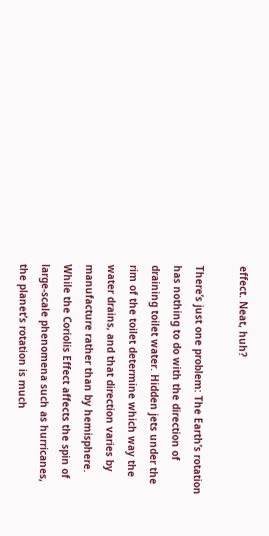effect. Neat, huh?

There’s just one problem: The Earth’s rotation has nothing to do with the direction of draining toilet water. Hidden jets under the rim of the toilet determine which way the water drains, and that direction varies by manufacture rather than by hemisphere. While the Coriolis Effect affects the spin of large-scale phenomena such as hurricanes, the planet’s rotation is much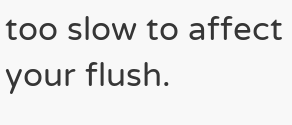too slow to affect your flush.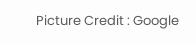Picture Credit : Google